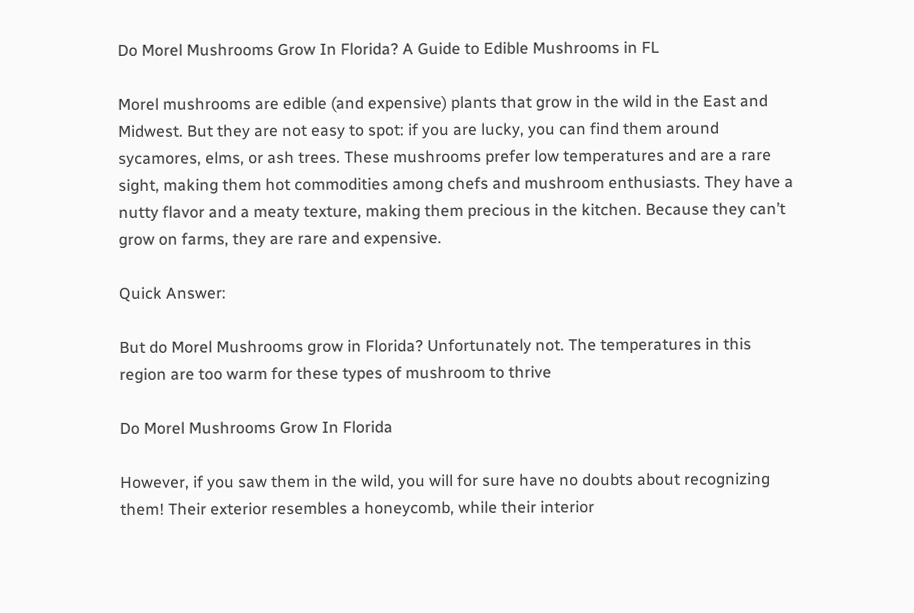Do Morel Mushrooms Grow In Florida? A Guide to Edible Mushrooms in FL

Morel mushrooms are edible (and expensive) plants that grow in the wild in the East and Midwest. But they are not easy to spot: if you are lucky, you can find them around sycamores, elms, or ash trees. These mushrooms prefer low temperatures and are a rare sight, making them hot commodities among chefs and mushroom enthusiasts. They have a nutty flavor and a meaty texture, making them precious in the kitchen. Because they can’t grow on farms, they are rare and expensive.

Quick Answer:

But do Morel Mushrooms grow in Florida? Unfortunately not. The temperatures in this region are too warm for these types of mushroom to thrive

Do Morel Mushrooms Grow In Florida

However, if you saw them in the wild, you will for sure have no doubts about recognizing them! Their exterior resembles a honeycomb, while their interior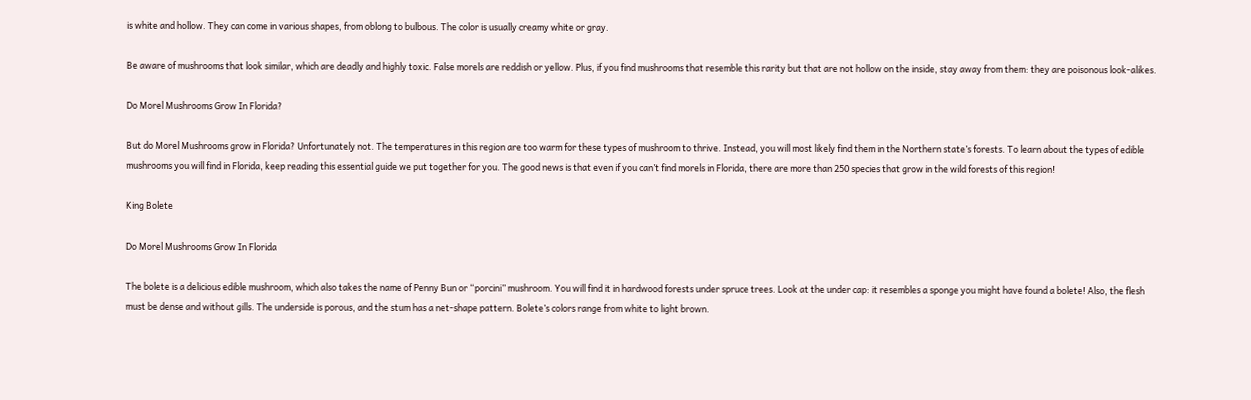is white and hollow. They can come in various shapes, from oblong to bulbous. The color is usually creamy white or gray.

Be aware of mushrooms that look similar, which are deadly and highly toxic. False morels are reddish or yellow. Plus, if you find mushrooms that resemble this rarity but that are not hollow on the inside, stay away from them: they are poisonous look-alikes.

Do Morel Mushrooms Grow In Florida?

But do Morel Mushrooms grow in Florida? Unfortunately not. The temperatures in this region are too warm for these types of mushroom to thrive. Instead, you will most likely find them in the Northern state’s forests. To learn about the types of edible mushrooms you will find in Florida, keep reading this essential guide we put together for you. The good news is that even if you can’t find morels in Florida, there are more than 250 species that grow in the wild forests of this region!

King Bolete

Do Morel Mushrooms Grow In Florida

The bolete is a delicious edible mushroom, which also takes the name of Penny Bun or “porcini” mushroom. You will find it in hardwood forests under spruce trees. Look at the under cap: it resembles a sponge you might have found a bolete! Also, the flesh must be dense and without gills. The underside is porous, and the stum has a net-shape pattern. Bolete’s colors range from white to light brown.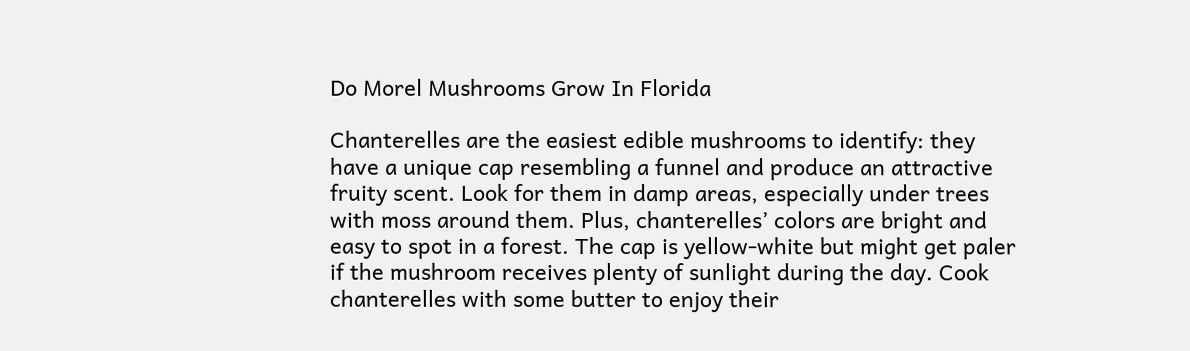Do Morel Mushrooms Grow In Florida

Chanterelles are the easiest edible mushrooms to identify: they have a unique cap resembling a funnel and produce an attractive fruity scent. Look for them in damp areas, especially under trees with moss around them. Plus, chanterelles’ colors are bright and easy to spot in a forest. The cap is yellow-white but might get paler if the mushroom receives plenty of sunlight during the day. Cook chanterelles with some butter to enjoy their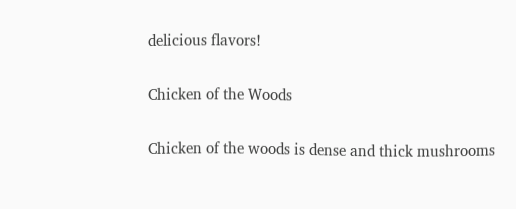delicious flavors!

Chicken of the Woods

Chicken of the woods is dense and thick mushrooms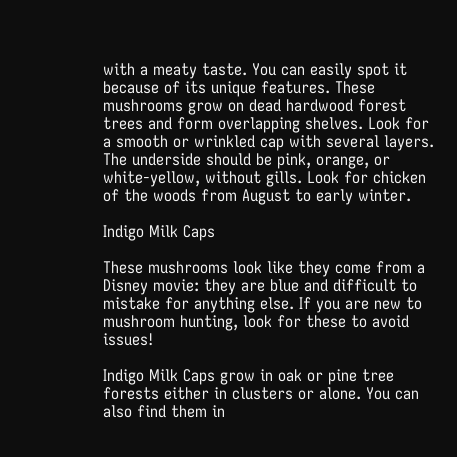with a meaty taste. You can easily spot it because of its unique features. These mushrooms grow on dead hardwood forest trees and form overlapping shelves. Look for a smooth or wrinkled cap with several layers. The underside should be pink, orange, or white-yellow, without gills. Look for chicken of the woods from August to early winter.

Indigo Milk Caps

These mushrooms look like they come from a Disney movie: they are blue and difficult to mistake for anything else. If you are new to mushroom hunting, look for these to avoid issues!

Indigo Milk Caps grow in oak or pine tree forests either in clusters or alone. You can also find them in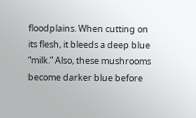floodplains. When cutting on its flesh, it bleeds a deep blue “milk.” Also, these mushrooms become darker blue before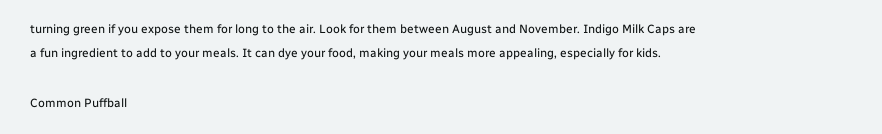turning green if you expose them for long to the air. Look for them between August and November. Indigo Milk Caps are a fun ingredient to add to your meals. It can dye your food, making your meals more appealing, especially for kids.

Common Puffball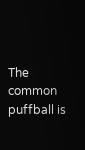The common puffball is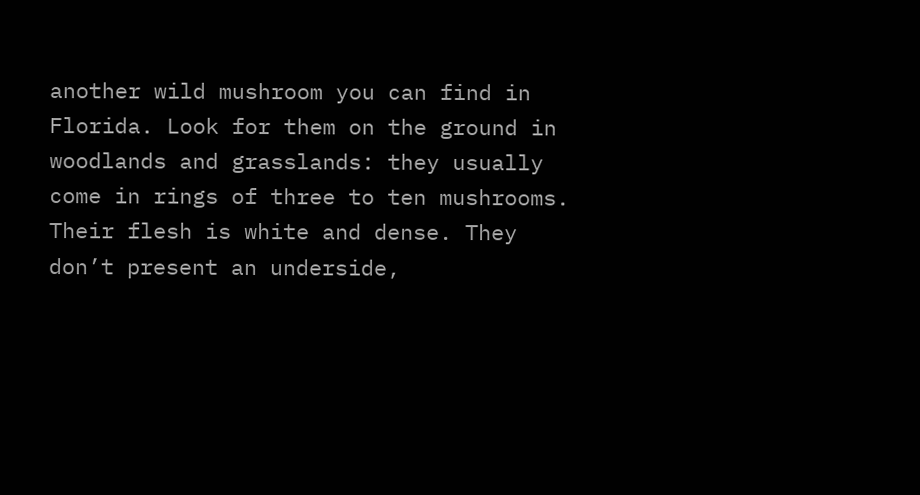another wild mushroom you can find in Florida. Look for them on the ground in woodlands and grasslands: they usually come in rings of three to ten mushrooms. Their flesh is white and dense. They don’t present an underside,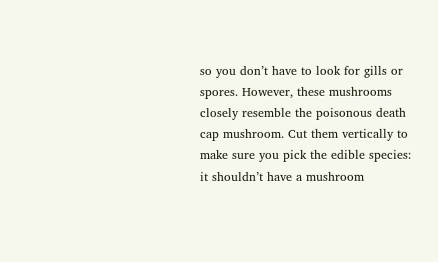so you don’t have to look for gills or spores. However, these mushrooms closely resemble the poisonous death cap mushroom. Cut them vertically to make sure you pick the edible species: it shouldn’t have a mushroom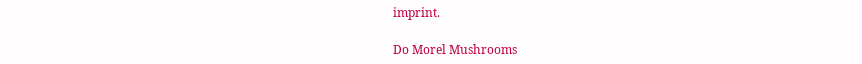imprint.

Do Morel Mushrooms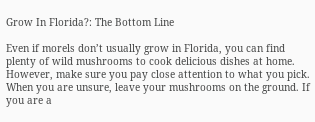Grow In Florida?: The Bottom Line

Even if morels don’t usually grow in Florida, you can find plenty of wild mushrooms to cook delicious dishes at home. However, make sure you pay close attention to what you pick. When you are unsure, leave your mushrooms on the ground. If you are a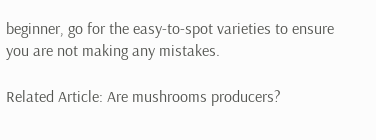beginner, go for the easy-to-spot varieties to ensure you are not making any mistakes.

Related Article: Are mushrooms producers?